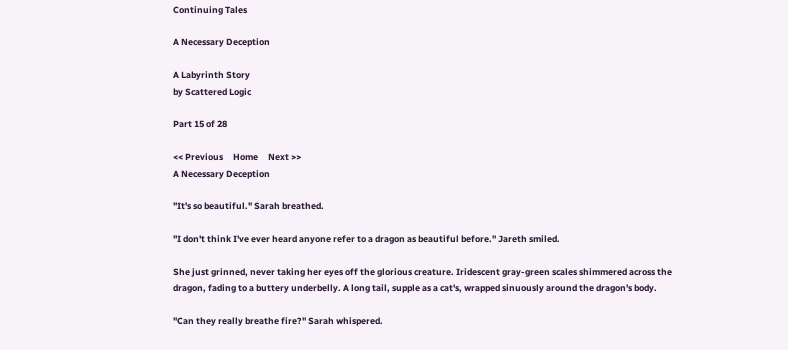Continuing Tales

A Necessary Deception

A Labyrinth Story
by Scattered Logic

Part 15 of 28

<< Previous     Home     Next >>
A Necessary Deception

"It's so beautiful." Sarah breathed.

"I don't think I've ever heard anyone refer to a dragon as beautiful before." Jareth smiled.

She just grinned, never taking her eyes off the glorious creature. Iridescent gray-green scales shimmered across the dragon, fading to a buttery underbelly. A long tail, supple as a cat's, wrapped sinuously around the dragon's body.

"Can they really breathe fire?" Sarah whispered.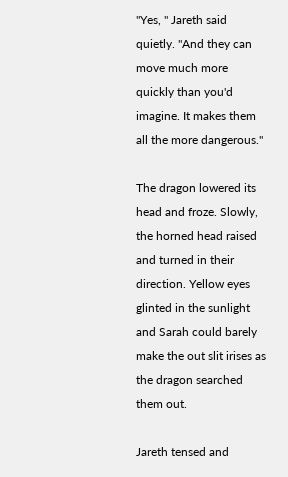"Yes, " Jareth said quietly. "And they can move much more quickly than you'd imagine. It makes them all the more dangerous."

The dragon lowered its head and froze. Slowly, the horned head raised and turned in their direction. Yellow eyes glinted in the sunlight and Sarah could barely make the out slit irises as the dragon searched them out.

Jareth tensed and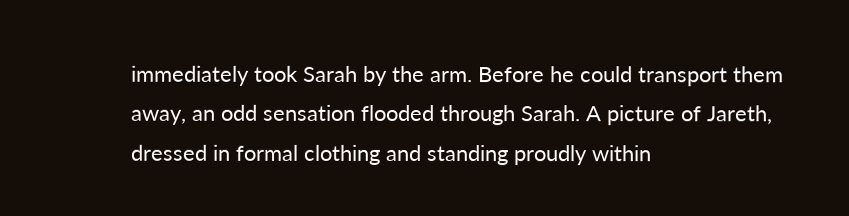immediately took Sarah by the arm. Before he could transport them away, an odd sensation flooded through Sarah. A picture of Jareth, dressed in formal clothing and standing proudly within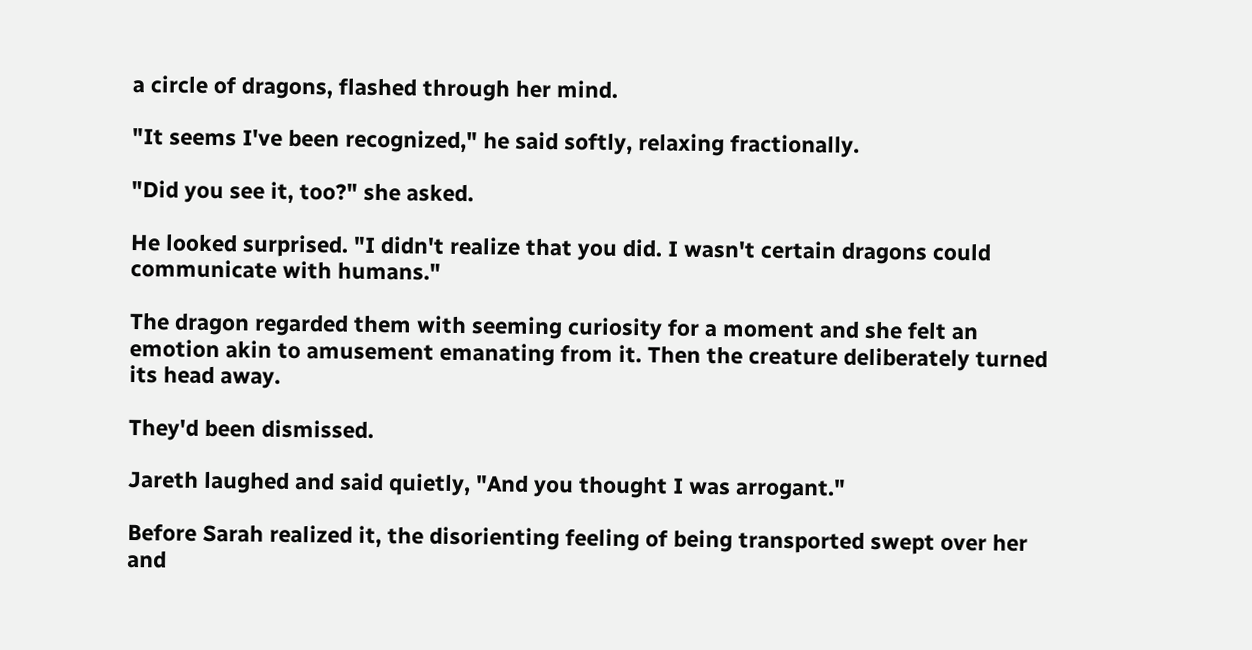a circle of dragons, flashed through her mind.

"It seems I've been recognized," he said softly, relaxing fractionally.

"Did you see it, too?" she asked.

He looked surprised. "I didn't realize that you did. I wasn't certain dragons could communicate with humans."

The dragon regarded them with seeming curiosity for a moment and she felt an emotion akin to amusement emanating from it. Then the creature deliberately turned its head away.

They'd been dismissed.

Jareth laughed and said quietly, "And you thought I was arrogant."

Before Sarah realized it, the disorienting feeling of being transported swept over her and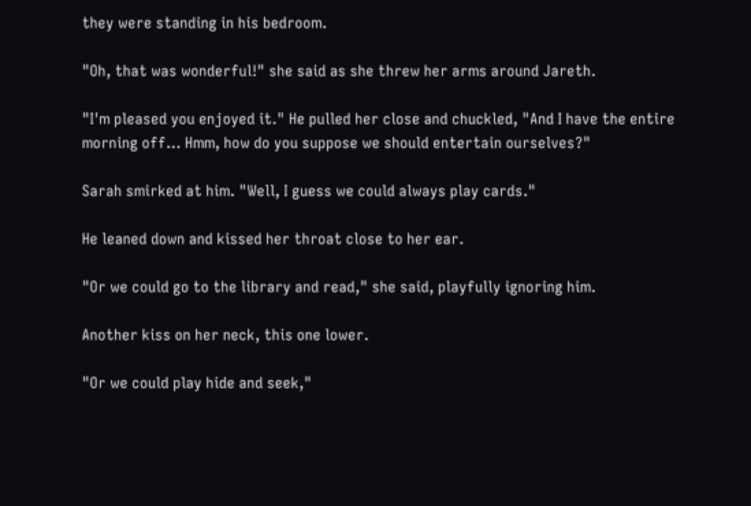they were standing in his bedroom.

"Oh, that was wonderful!" she said as she threw her arms around Jareth.

"I'm pleased you enjoyed it." He pulled her close and chuckled, "And I have the entire morning off... Hmm, how do you suppose we should entertain ourselves?"

Sarah smirked at him. "Well, I guess we could always play cards."

He leaned down and kissed her throat close to her ear.

"Or we could go to the library and read," she said, playfully ignoring him.

Another kiss on her neck, this one lower.

"Or we could play hide and seek,"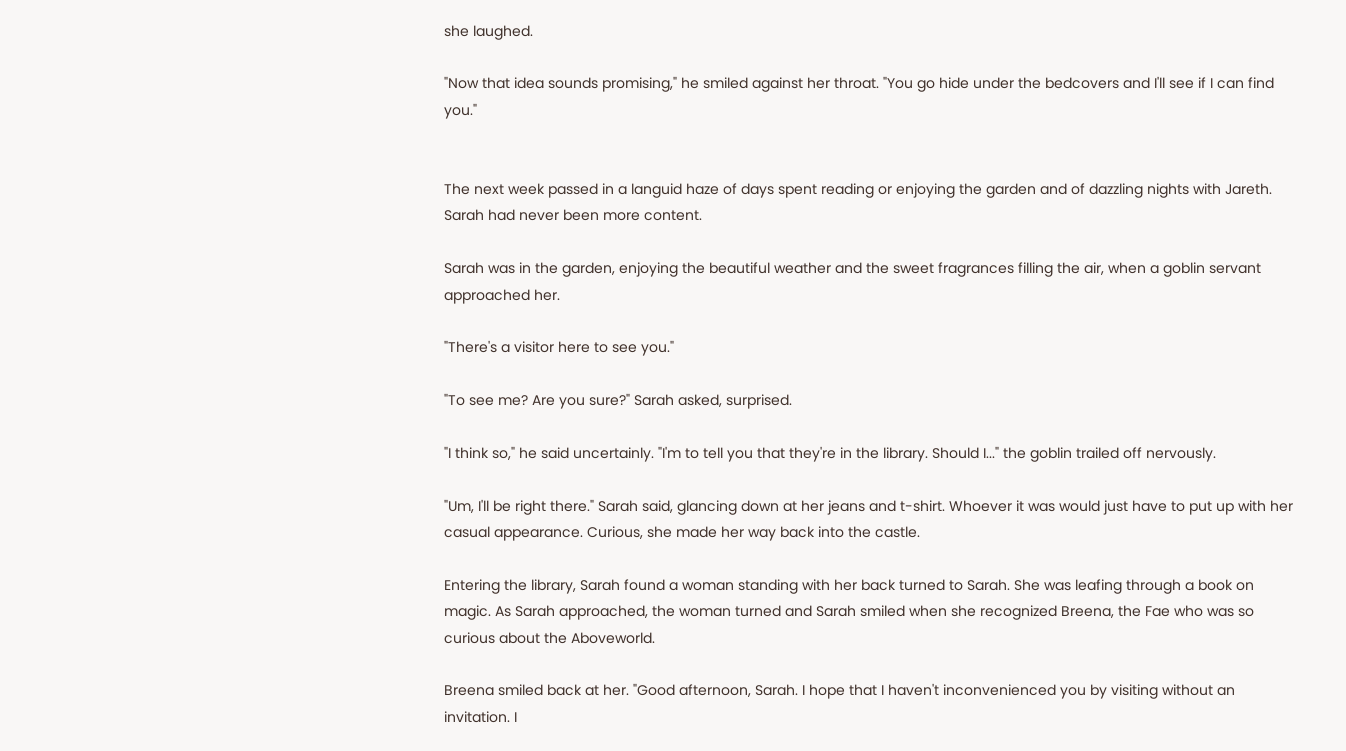she laughed.

"Now that idea sounds promising," he smiled against her throat. "You go hide under the bedcovers and I'll see if I can find you."


The next week passed in a languid haze of days spent reading or enjoying the garden and of dazzling nights with Jareth. Sarah had never been more content.

Sarah was in the garden, enjoying the beautiful weather and the sweet fragrances filling the air, when a goblin servant approached her.

"There's a visitor here to see you."

"To see me? Are you sure?" Sarah asked, surprised.

"I think so," he said uncertainly. "I'm to tell you that they're in the library. Should I..." the goblin trailed off nervously.

"Um, I'll be right there." Sarah said, glancing down at her jeans and t-shirt. Whoever it was would just have to put up with her casual appearance. Curious, she made her way back into the castle.

Entering the library, Sarah found a woman standing with her back turned to Sarah. She was leafing through a book on magic. As Sarah approached, the woman turned and Sarah smiled when she recognized Breena, the Fae who was so curious about the Aboveworld.

Breena smiled back at her. "Good afternoon, Sarah. I hope that I haven't inconvenienced you by visiting without an invitation. I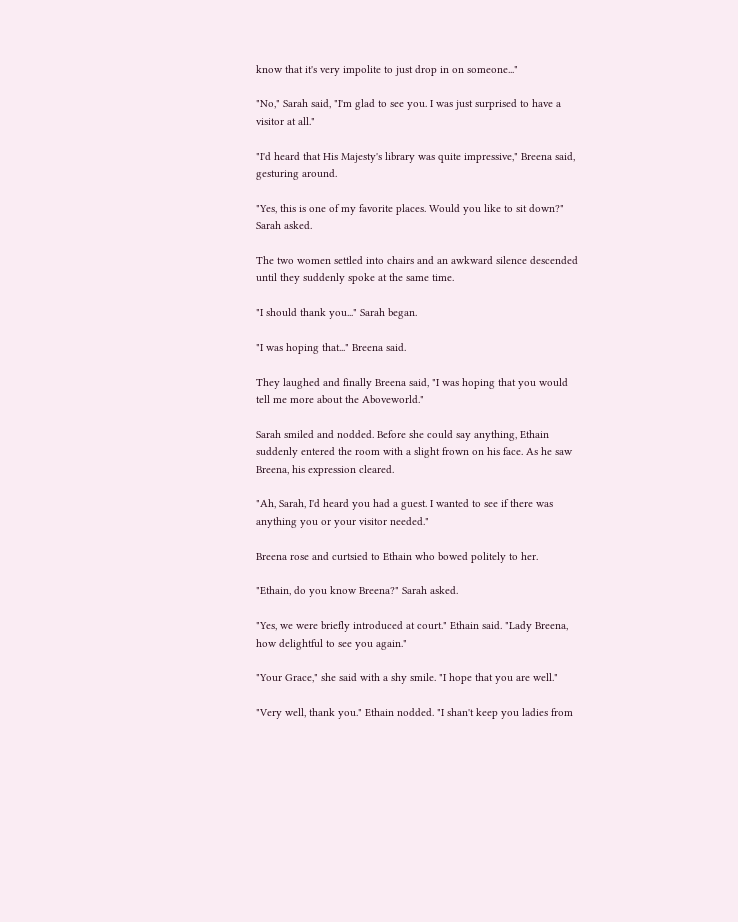know that it's very impolite to just drop in on someone..."

"No," Sarah said, "I'm glad to see you. I was just surprised to have a visitor at all."

"I'd heard that His Majesty's library was quite impressive," Breena said, gesturing around.

"Yes, this is one of my favorite places. Would you like to sit down?" Sarah asked.

The two women settled into chairs and an awkward silence descended until they suddenly spoke at the same time.

"I should thank you..." Sarah began.

"I was hoping that..." Breena said.

They laughed and finally Breena said, "I was hoping that you would tell me more about the Aboveworld."

Sarah smiled and nodded. Before she could say anything, Ethain suddenly entered the room with a slight frown on his face. As he saw Breena, his expression cleared.

"Ah, Sarah, I'd heard you had a guest. I wanted to see if there was anything you or your visitor needed."

Breena rose and curtsied to Ethain who bowed politely to her.

"Ethain, do you know Breena?" Sarah asked.

"Yes, we were briefly introduced at court." Ethain said. "Lady Breena, how delightful to see you again."

"Your Grace," she said with a shy smile. "I hope that you are well."

"Very well, thank you." Ethain nodded. "I shan't keep you ladies from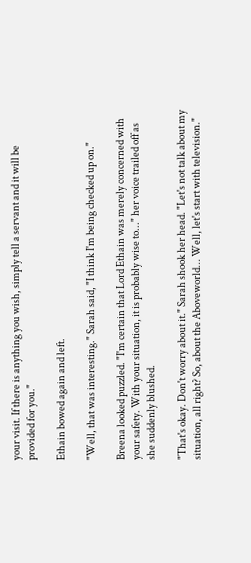your visit. If there is anything you wish, simply tell a servant and it will be provided for you."

Ethain bowed again and left.

"Well, that was interesting." Sarah said, "I think I'm being checked up on."

Breena looked puzzled. "I'm certain that Lord Ethain was merely concerned with your safety. With your situation, it is probably wise to..." her voice trailed off as she suddenly blushed.

"That's okay. Don't worry about it." Sarah shook her head. "Let's not talk about my situation, all right? So, about the Aboveworld... Well, let's start with television."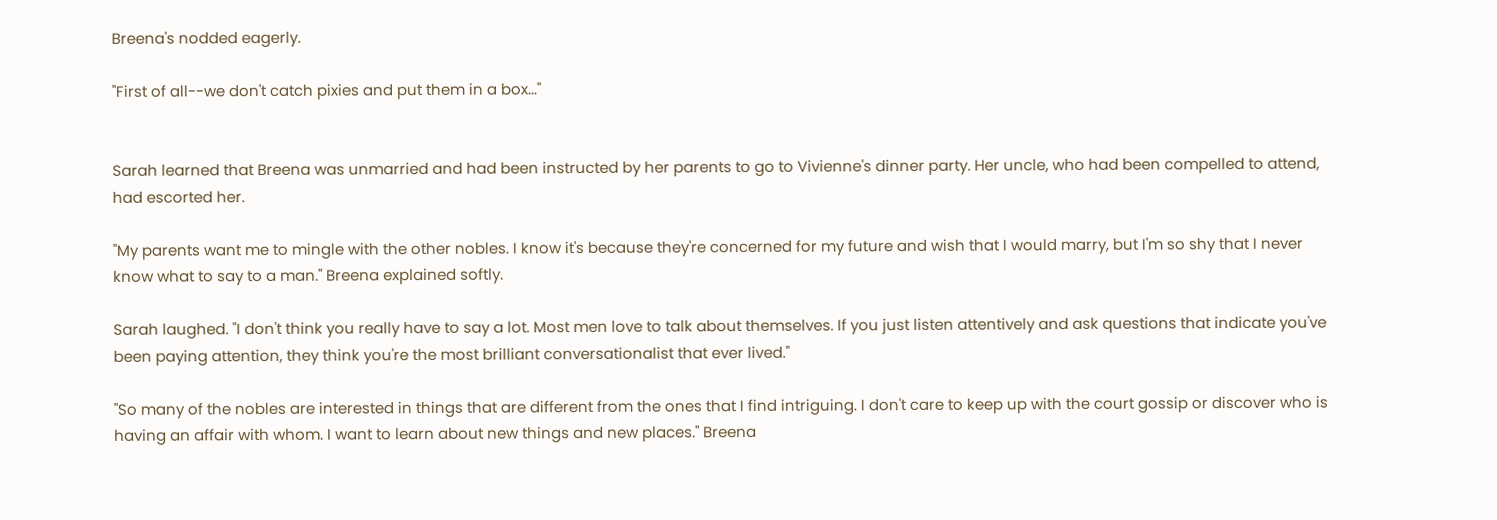Breena's nodded eagerly.

"First of all--we don't catch pixies and put them in a box..."


Sarah learned that Breena was unmarried and had been instructed by her parents to go to Vivienne's dinner party. Her uncle, who had been compelled to attend, had escorted her.

"My parents want me to mingle with the other nobles. I know it's because they're concerned for my future and wish that I would marry, but I'm so shy that I never know what to say to a man." Breena explained softly.

Sarah laughed. "I don't think you really have to say a lot. Most men love to talk about themselves. If you just listen attentively and ask questions that indicate you've been paying attention, they think you're the most brilliant conversationalist that ever lived."

"So many of the nobles are interested in things that are different from the ones that I find intriguing. I don't care to keep up with the court gossip or discover who is having an affair with whom. I want to learn about new things and new places." Breena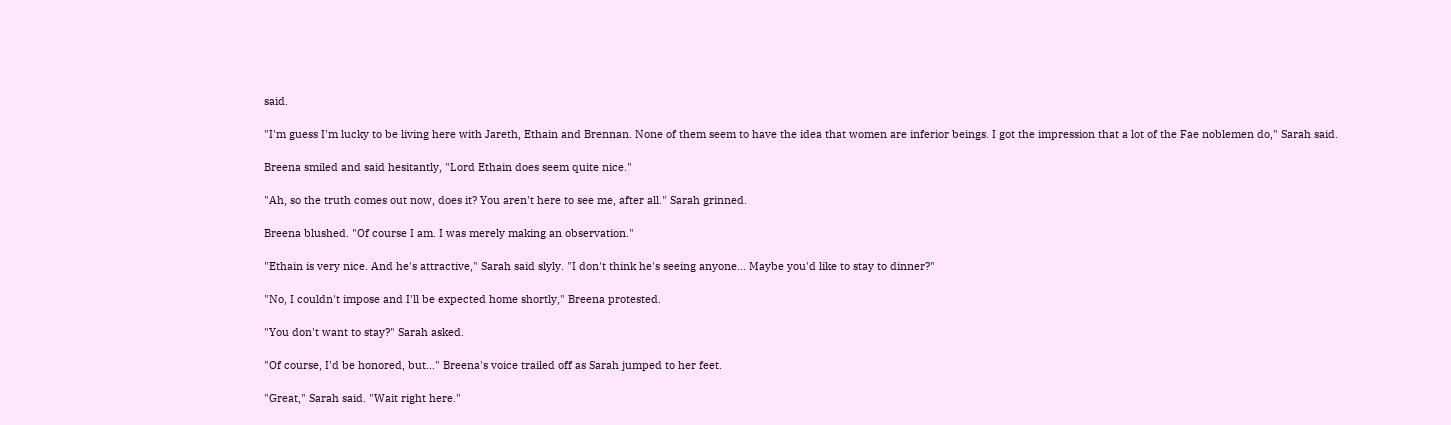said.

"I'm guess I'm lucky to be living here with Jareth, Ethain and Brennan. None of them seem to have the idea that women are inferior beings. I got the impression that a lot of the Fae noblemen do," Sarah said.

Breena smiled and said hesitantly, "Lord Ethain does seem quite nice."

"Ah, so the truth comes out now, does it? You aren't here to see me, after all." Sarah grinned.

Breena blushed. "Of course I am. I was merely making an observation."

"Ethain is very nice. And he's attractive," Sarah said slyly. "I don't think he's seeing anyone... Maybe you'd like to stay to dinner?"

"No, I couldn't impose and I'll be expected home shortly," Breena protested.

"You don't want to stay?" Sarah asked.

"Of course, I'd be honored, but..." Breena's voice trailed off as Sarah jumped to her feet.

"Great," Sarah said. "Wait right here."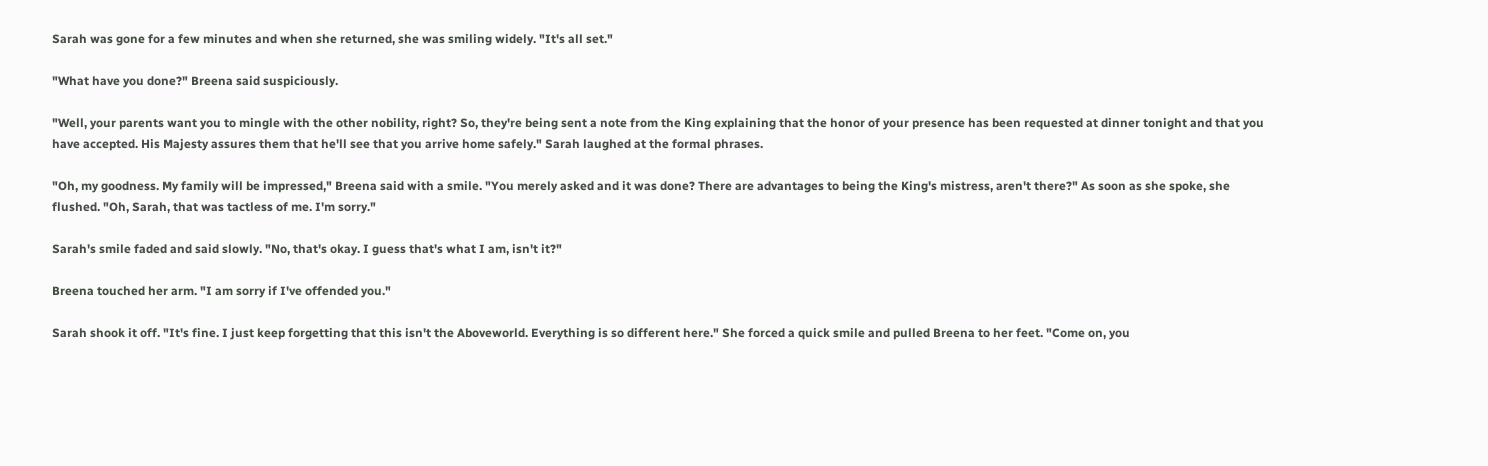Sarah was gone for a few minutes and when she returned, she was smiling widely. "It's all set."

"What have you done?" Breena said suspiciously.

"Well, your parents want you to mingle with the other nobility, right? So, they're being sent a note from the King explaining that the honor of your presence has been requested at dinner tonight and that you have accepted. His Majesty assures them that he'll see that you arrive home safely." Sarah laughed at the formal phrases.

"Oh, my goodness. My family will be impressed," Breena said with a smile. "You merely asked and it was done? There are advantages to being the King's mistress, aren't there?" As soon as she spoke, she flushed. "Oh, Sarah, that was tactless of me. I'm sorry."

Sarah's smile faded and said slowly. "No, that's okay. I guess that's what I am, isn't it?"

Breena touched her arm. "I am sorry if I've offended you."

Sarah shook it off. "It's fine. I just keep forgetting that this isn't the Aboveworld. Everything is so different here." She forced a quick smile and pulled Breena to her feet. "Come on, you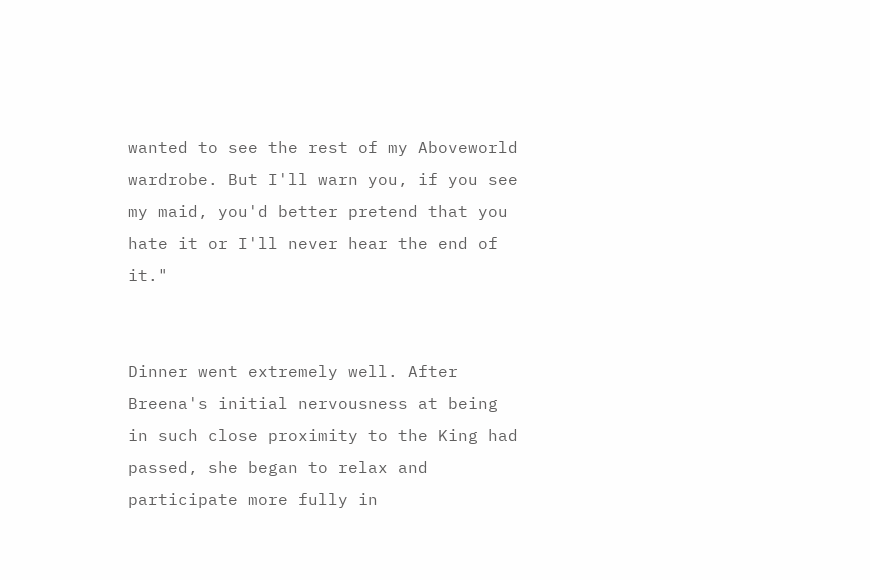wanted to see the rest of my Aboveworld wardrobe. But I'll warn you, if you see my maid, you'd better pretend that you hate it or I'll never hear the end of it."


Dinner went extremely well. After Breena's initial nervousness at being in such close proximity to the King had passed, she began to relax and participate more fully in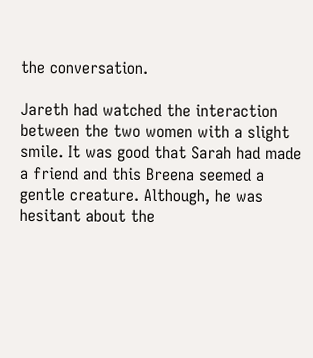the conversation.

Jareth had watched the interaction between the two women with a slight smile. It was good that Sarah had made a friend and this Breena seemed a gentle creature. Although, he was hesitant about the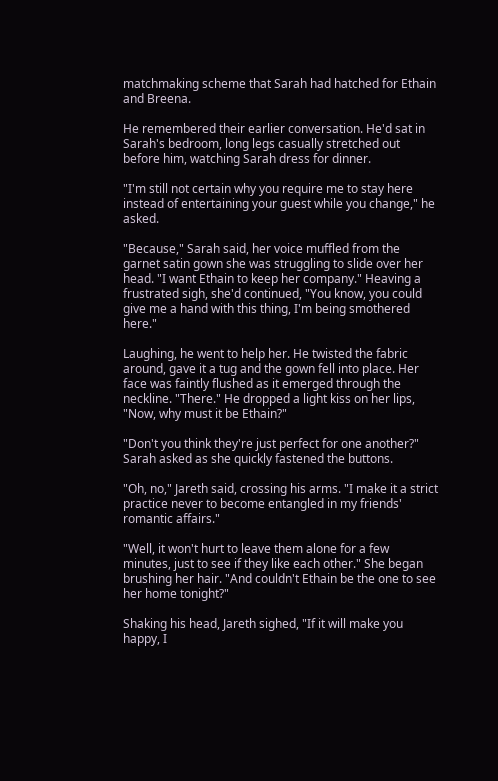matchmaking scheme that Sarah had hatched for Ethain and Breena.

He remembered their earlier conversation. He'd sat in Sarah's bedroom, long legs casually stretched out before him, watching Sarah dress for dinner.

"I'm still not certain why you require me to stay here instead of entertaining your guest while you change," he asked.

"Because," Sarah said, her voice muffled from the garnet satin gown she was struggling to slide over her head. "I want Ethain to keep her company." Heaving a frustrated sigh, she'd continued, "You know, you could give me a hand with this thing, I'm being smothered here."

Laughing, he went to help her. He twisted the fabric around, gave it a tug and the gown fell into place. Her face was faintly flushed as it emerged through the neckline. "There." He dropped a light kiss on her lips, "Now, why must it be Ethain?"

"Don't you think they're just perfect for one another?" Sarah asked as she quickly fastened the buttons.

"Oh, no," Jareth said, crossing his arms. "I make it a strict practice never to become entangled in my friends' romantic affairs."

"Well, it won't hurt to leave them alone for a few minutes, just to see if they like each other." She began brushing her hair. "And couldn't Ethain be the one to see her home tonight?"

Shaking his head, Jareth sighed, "If it will make you happy, I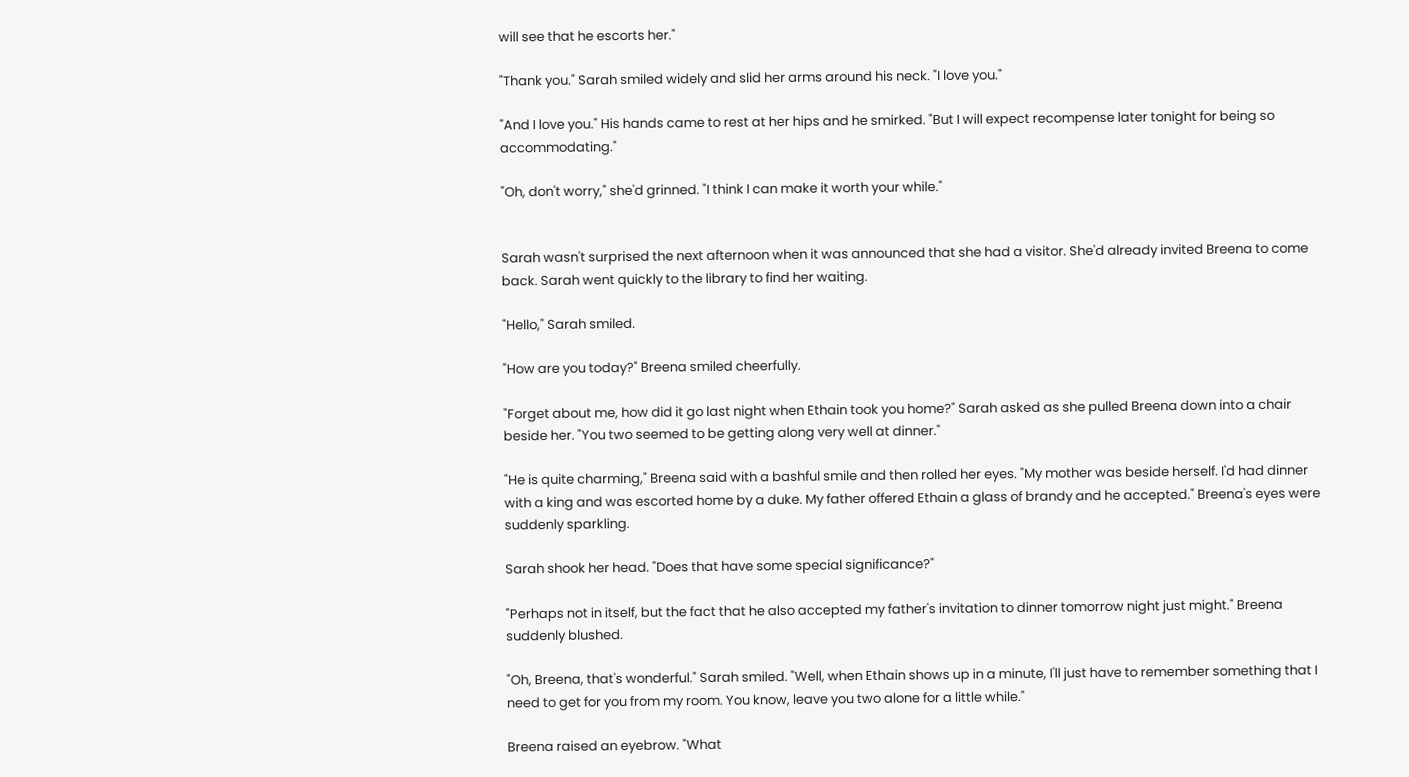will see that he escorts her."

"Thank you." Sarah smiled widely and slid her arms around his neck. "I love you."

"And I love you." His hands came to rest at her hips and he smirked. "But I will expect recompense later tonight for being so accommodating."

"Oh, don't worry," she'd grinned. "I think I can make it worth your while."


Sarah wasn't surprised the next afternoon when it was announced that she had a visitor. She'd already invited Breena to come back. Sarah went quickly to the library to find her waiting.

"Hello," Sarah smiled.

"How are you today?" Breena smiled cheerfully.

"Forget about me, how did it go last night when Ethain took you home?" Sarah asked as she pulled Breena down into a chair beside her. "You two seemed to be getting along very well at dinner."

"He is quite charming," Breena said with a bashful smile and then rolled her eyes. "My mother was beside herself. I'd had dinner with a king and was escorted home by a duke. My father offered Ethain a glass of brandy and he accepted." Breena's eyes were suddenly sparkling.

Sarah shook her head. "Does that have some special significance?"

"Perhaps not in itself, but the fact that he also accepted my father's invitation to dinner tomorrow night just might." Breena suddenly blushed.

"Oh, Breena, that's wonderful." Sarah smiled. "Well, when Ethain shows up in a minute, I'll just have to remember something that I need to get for you from my room. You know, leave you two alone for a little while."

Breena raised an eyebrow. "What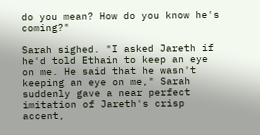do you mean? How do you know he's coming?"

Sarah sighed. "I asked Jareth if he'd told Ethain to keep an eye on me. He said that he wasn't keeping an eye on me," Sarah suddenly gave a near perfect imitation of Jareth's crisp accent,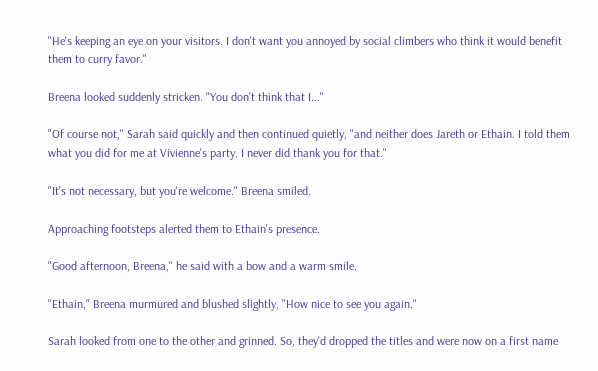"He's keeping an eye on your visitors. I don't want you annoyed by social climbers who think it would benefit them to curry favor."

Breena looked suddenly stricken. "You don't think that I..."

"Of course not," Sarah said quickly and then continued quietly, "and neither does Jareth or Ethain. I told them what you did for me at Vivienne's party. I never did thank you for that."

"It's not necessary, but you're welcome." Breena smiled.

Approaching footsteps alerted them to Ethain's presence.

"Good afternoon, Breena," he said with a bow and a warm smile.

"Ethain," Breena murmured and blushed slightly, "How nice to see you again."

Sarah looked from one to the other and grinned. So, they'd dropped the titles and were now on a first name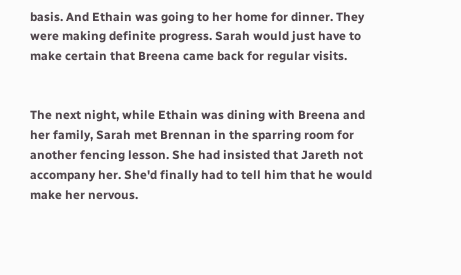basis. And Ethain was going to her home for dinner. They were making definite progress. Sarah would just have to make certain that Breena came back for regular visits.


The next night, while Ethain was dining with Breena and her family, Sarah met Brennan in the sparring room for another fencing lesson. She had insisted that Jareth not accompany her. She'd finally had to tell him that he would make her nervous.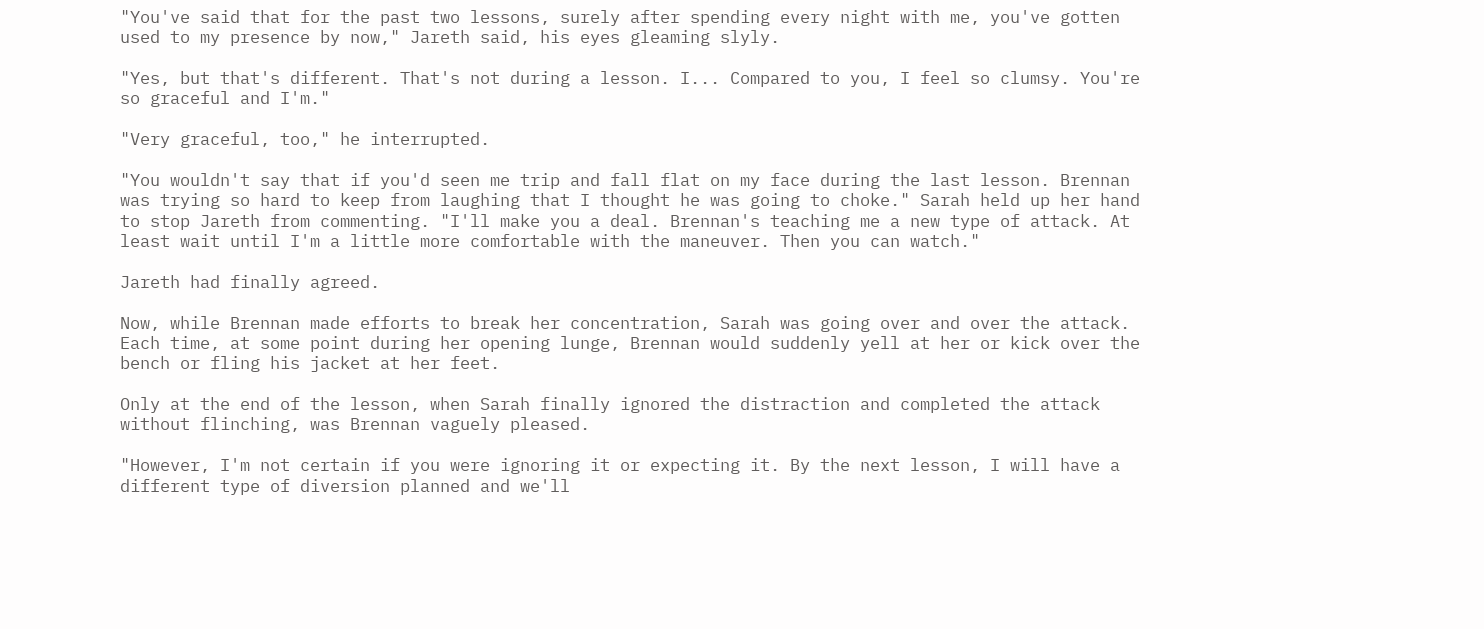"You've said that for the past two lessons, surely after spending every night with me, you've gotten used to my presence by now," Jareth said, his eyes gleaming slyly.

"Yes, but that's different. That's not during a lesson. I... Compared to you, I feel so clumsy. You're so graceful and I'm."

"Very graceful, too," he interrupted.

"You wouldn't say that if you'd seen me trip and fall flat on my face during the last lesson. Brennan was trying so hard to keep from laughing that I thought he was going to choke." Sarah held up her hand to stop Jareth from commenting. "I'll make you a deal. Brennan's teaching me a new type of attack. At least wait until I'm a little more comfortable with the maneuver. Then you can watch."

Jareth had finally agreed.

Now, while Brennan made efforts to break her concentration, Sarah was going over and over the attack. Each time, at some point during her opening lunge, Brennan would suddenly yell at her or kick over the bench or fling his jacket at her feet.

Only at the end of the lesson, when Sarah finally ignored the distraction and completed the attack without flinching, was Brennan vaguely pleased.

"However, I'm not certain if you were ignoring it or expecting it. By the next lesson, I will have a different type of diversion planned and we'll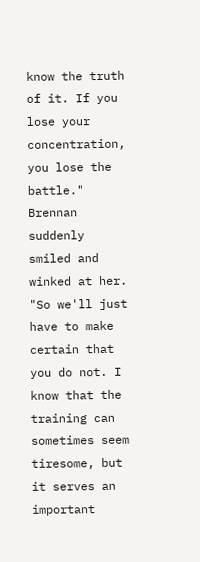know the truth of it. If you lose your concentration, you lose the battle." Brennan suddenly smiled and winked at her. "So we'll just have to make certain that you do not. I know that the training can sometimes seem tiresome, but it serves an important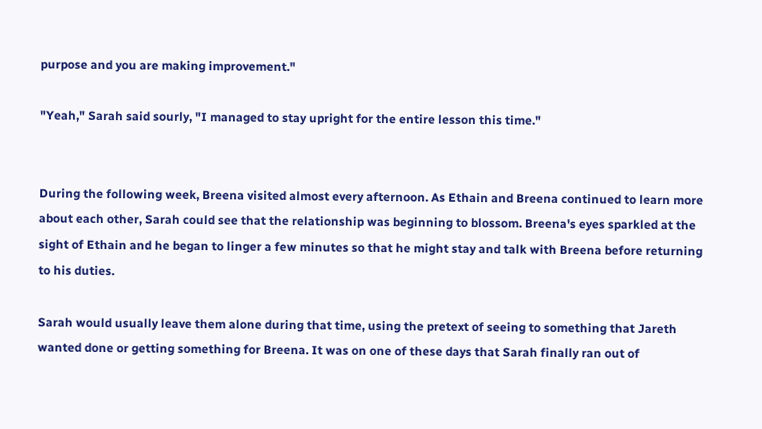purpose and you are making improvement."

"Yeah," Sarah said sourly, "I managed to stay upright for the entire lesson this time."


During the following week, Breena visited almost every afternoon. As Ethain and Breena continued to learn more about each other, Sarah could see that the relationship was beginning to blossom. Breena's eyes sparkled at the sight of Ethain and he began to linger a few minutes so that he might stay and talk with Breena before returning to his duties.

Sarah would usually leave them alone during that time, using the pretext of seeing to something that Jareth wanted done or getting something for Breena. It was on one of these days that Sarah finally ran out of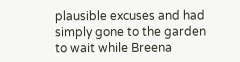plausible excuses and had simply gone to the garden to wait while Breena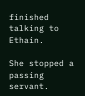finished talking to Ethain.

She stopped a passing servant.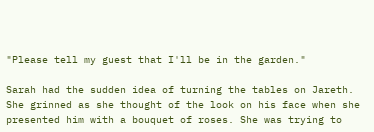"Please tell my guest that I'll be in the garden."

Sarah had the sudden idea of turning the tables on Jareth. She grinned as she thought of the look on his face when she presented him with a bouquet of roses. She was trying to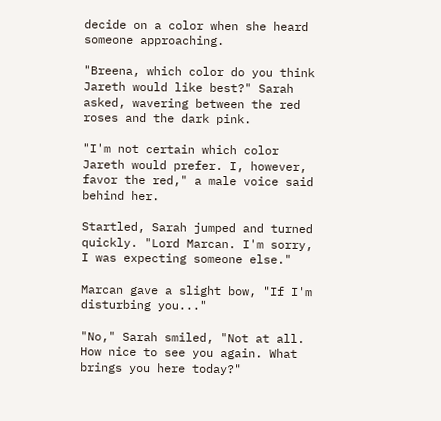decide on a color when she heard someone approaching.

"Breena, which color do you think Jareth would like best?" Sarah asked, wavering between the red roses and the dark pink.

"I'm not certain which color Jareth would prefer. I, however, favor the red," a male voice said behind her.

Startled, Sarah jumped and turned quickly. "Lord Marcan. I'm sorry, I was expecting someone else."

Marcan gave a slight bow, "If I'm disturbing you..."

"No," Sarah smiled, "Not at all. How nice to see you again. What brings you here today?"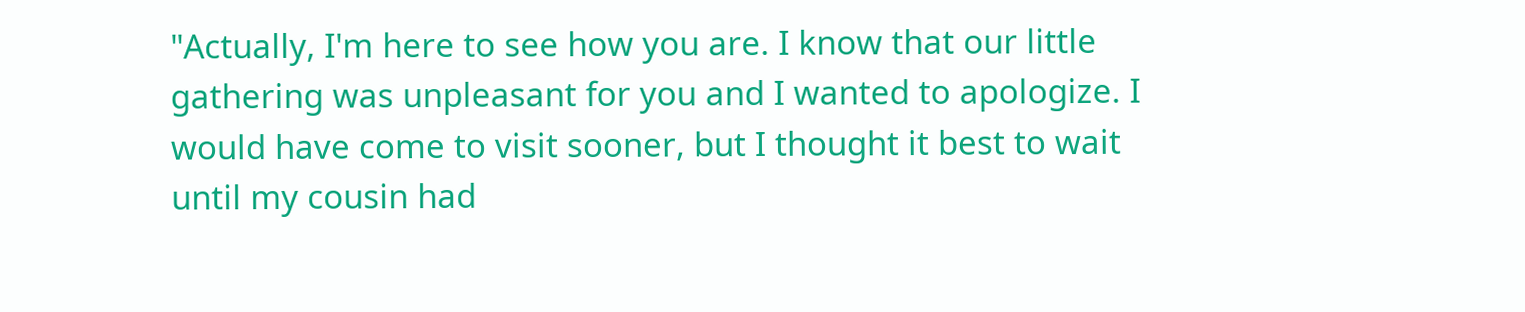"Actually, I'm here to see how you are. I know that our little gathering was unpleasant for you and I wanted to apologize. I would have come to visit sooner, but I thought it best to wait until my cousin had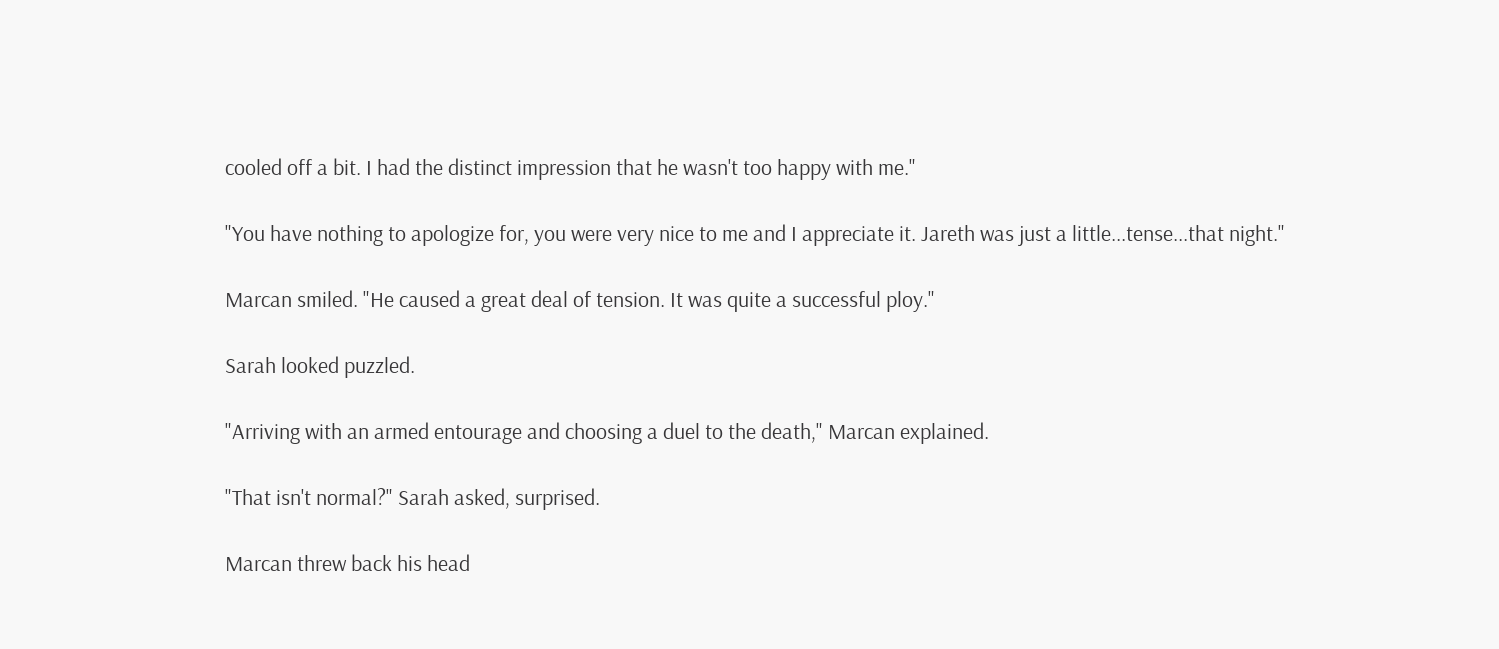cooled off a bit. I had the distinct impression that he wasn't too happy with me."

"You have nothing to apologize for, you were very nice to me and I appreciate it. Jareth was just a little...tense...that night."

Marcan smiled. "He caused a great deal of tension. It was quite a successful ploy."

Sarah looked puzzled.

"Arriving with an armed entourage and choosing a duel to the death," Marcan explained.

"That isn't normal?" Sarah asked, surprised.

Marcan threw back his head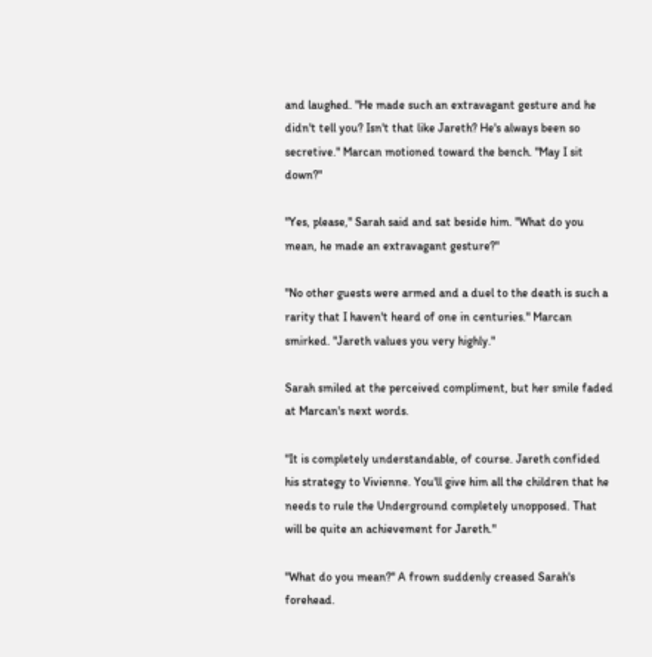and laughed. "He made such an extravagant gesture and he didn't tell you? Isn't that like Jareth? He's always been so secretive." Marcan motioned toward the bench. "May I sit down?"

"Yes, please," Sarah said and sat beside him. "What do you mean, he made an extravagant gesture?"

"No other guests were armed and a duel to the death is such a rarity that I haven't heard of one in centuries." Marcan smirked. "Jareth values you very highly."

Sarah smiled at the perceived compliment, but her smile faded at Marcan's next words.

"It is completely understandable, of course. Jareth confided his strategy to Vivienne. You'll give him all the children that he needs to rule the Underground completely unopposed. That will be quite an achievement for Jareth."

"What do you mean?" A frown suddenly creased Sarah's forehead.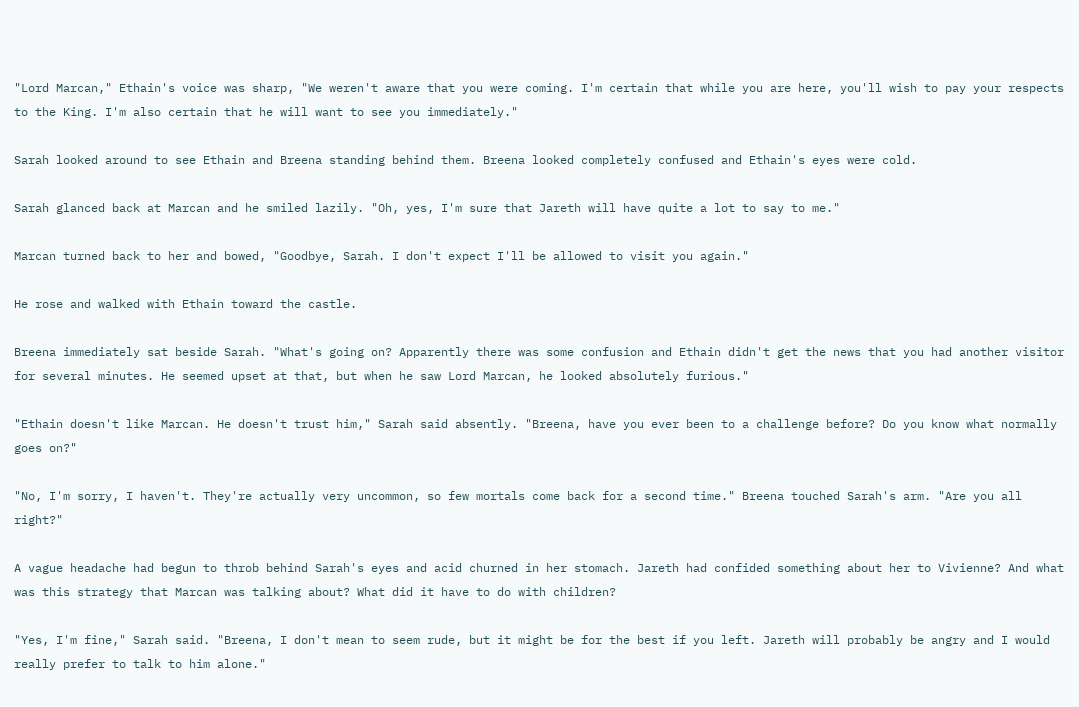"Lord Marcan," Ethain's voice was sharp, "We weren't aware that you were coming. I'm certain that while you are here, you'll wish to pay your respects to the King. I'm also certain that he will want to see you immediately."

Sarah looked around to see Ethain and Breena standing behind them. Breena looked completely confused and Ethain's eyes were cold.

Sarah glanced back at Marcan and he smiled lazily. "Oh, yes, I'm sure that Jareth will have quite a lot to say to me."

Marcan turned back to her and bowed, "Goodbye, Sarah. I don't expect I'll be allowed to visit you again."

He rose and walked with Ethain toward the castle.

Breena immediately sat beside Sarah. "What's going on? Apparently there was some confusion and Ethain didn't get the news that you had another visitor for several minutes. He seemed upset at that, but when he saw Lord Marcan, he looked absolutely furious."

"Ethain doesn't like Marcan. He doesn't trust him," Sarah said absently. "Breena, have you ever been to a challenge before? Do you know what normally goes on?"

"No, I'm sorry, I haven't. They're actually very uncommon, so few mortals come back for a second time." Breena touched Sarah's arm. "Are you all right?"

A vague headache had begun to throb behind Sarah's eyes and acid churned in her stomach. Jareth had confided something about her to Vivienne? And what was this strategy that Marcan was talking about? What did it have to do with children?

"Yes, I'm fine," Sarah said. "Breena, I don't mean to seem rude, but it might be for the best if you left. Jareth will probably be angry and I would really prefer to talk to him alone."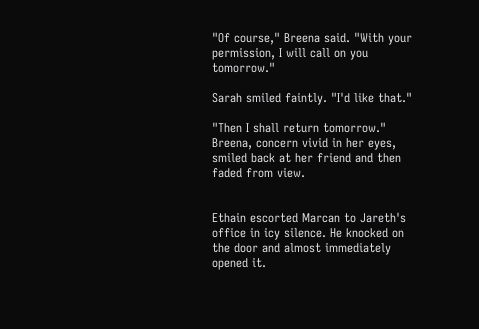"Of course," Breena said. "With your permission, I will call on you tomorrow."

Sarah smiled faintly. "I'd like that."

"Then I shall return tomorrow." Breena, concern vivid in her eyes, smiled back at her friend and then faded from view.


Ethain escorted Marcan to Jareth's office in icy silence. He knocked on the door and almost immediately opened it.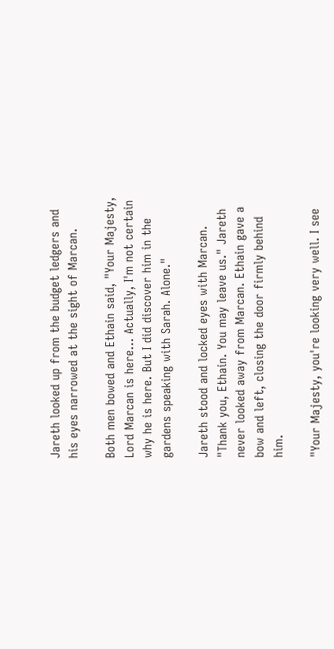Jareth looked up from the budget ledgers and his eyes narrowed at the sight of Marcan.

Both men bowed and Ethain said, "Your Majesty, Lord Marcan is here... Actually, I'm not certain why he is here. But I did discover him in the gardens speaking with Sarah. Alone."

Jareth stood and locked eyes with Marcan. "Thank you, Ethain. You may leave us." Jareth never looked away from Marcan. Ethain gave a bow and left, closing the door firmly behind him.

"Your Majesty, you're looking very well. I see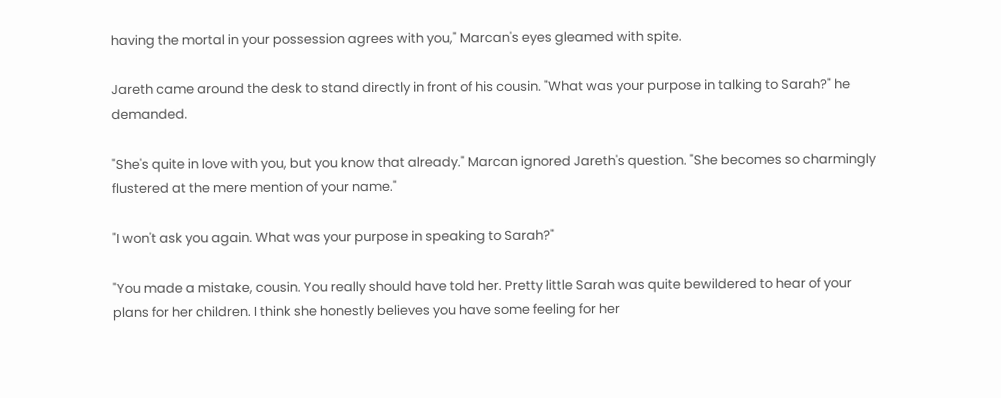having the mortal in your possession agrees with you," Marcan's eyes gleamed with spite.

Jareth came around the desk to stand directly in front of his cousin. "What was your purpose in talking to Sarah?" he demanded.

"She's quite in love with you, but you know that already." Marcan ignored Jareth's question. "She becomes so charmingly flustered at the mere mention of your name."

"I won't ask you again. What was your purpose in speaking to Sarah?"

"You made a mistake, cousin. You really should have told her. Pretty little Sarah was quite bewildered to hear of your plans for her children. I think she honestly believes you have some feeling for her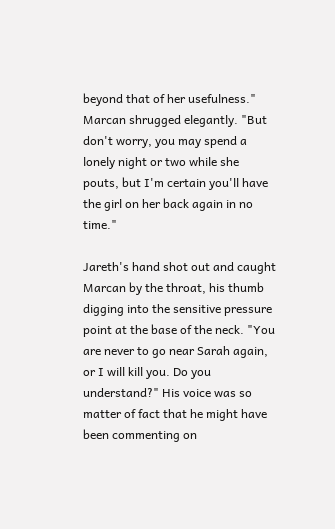beyond that of her usefulness." Marcan shrugged elegantly. "But don't worry, you may spend a lonely night or two while she pouts, but I'm certain you'll have the girl on her back again in no time."

Jareth's hand shot out and caught Marcan by the throat, his thumb digging into the sensitive pressure point at the base of the neck. "You are never to go near Sarah again, or I will kill you. Do you understand?" His voice was so matter of fact that he might have been commenting on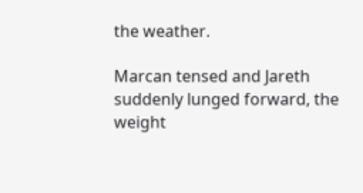the weather.

Marcan tensed and Jareth suddenly lunged forward, the weight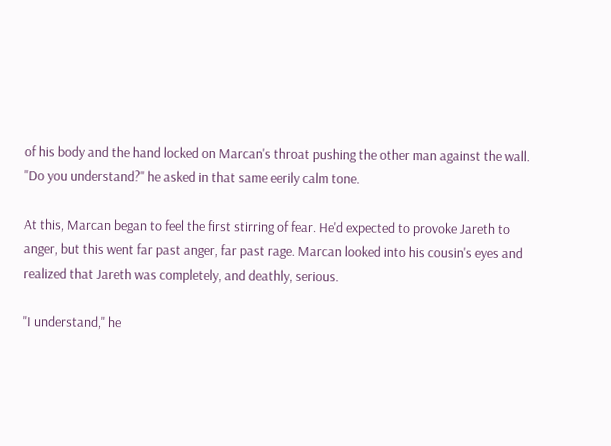of his body and the hand locked on Marcan's throat pushing the other man against the wall. "Do you understand?" he asked in that same eerily calm tone.

At this, Marcan began to feel the first stirring of fear. He'd expected to provoke Jareth to anger, but this went far past anger, far past rage. Marcan looked into his cousin's eyes and realized that Jareth was completely, and deathly, serious.

"I understand," he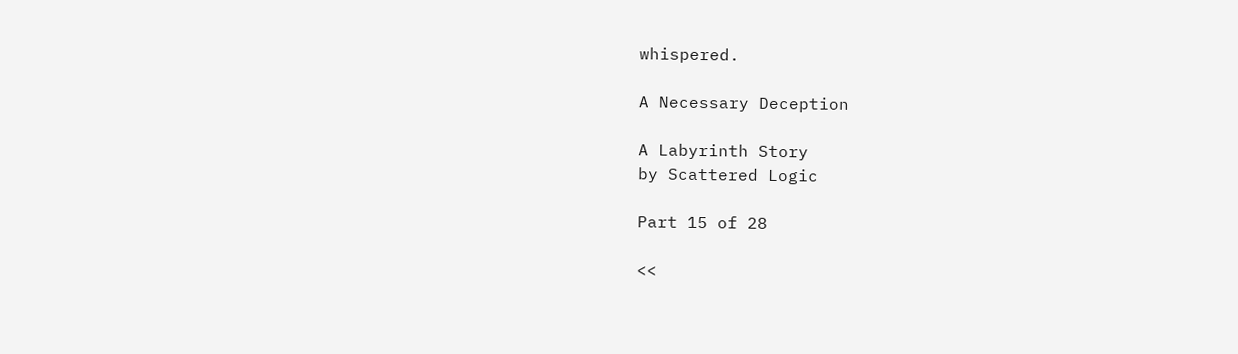whispered.

A Necessary Deception

A Labyrinth Story
by Scattered Logic

Part 15 of 28

<<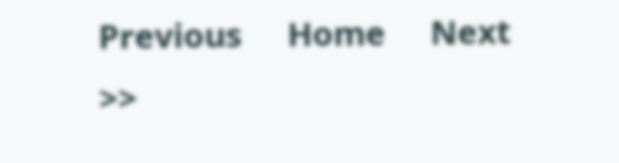Previous     Home     Next >>